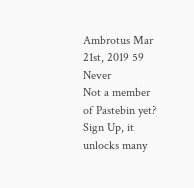Ambrotus Mar 21st, 2019 59 Never
Not a member of Pastebin yet? Sign Up, it unlocks many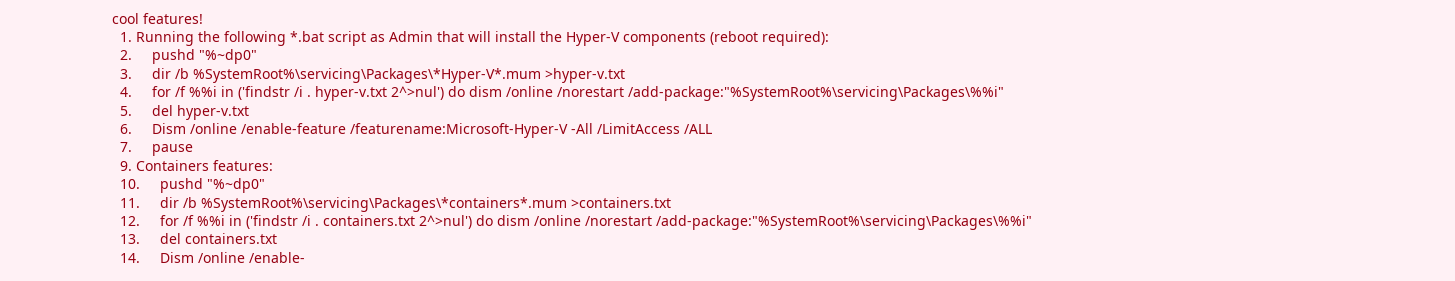cool features!
  1. Running the following *.bat script as Admin that will install the Hyper-V components (reboot required):
  2.     pushd "%~dp0"
  3.     dir /b %SystemRoot%\servicing\Packages\*Hyper-V*.mum >hyper-v.txt
  4.     for /f %%i in ('findstr /i . hyper-v.txt 2^>nul') do dism /online /norestart /add-package:"%SystemRoot%\servicing\Packages\%%i"
  5.     del hyper-v.txt
  6.     Dism /online /enable-feature /featurename:Microsoft-Hyper-V -All /LimitAccess /ALL
  7.     pause
  9. Containers features:
  10.     pushd "%~dp0"
  11.     dir /b %SystemRoot%\servicing\Packages\*containers*.mum >containers.txt
  12.     for /f %%i in ('findstr /i . containers.txt 2^>nul') do dism /online /norestart /add-package:"%SystemRoot%\servicing\Packages\%%i"
  13.     del containers.txt
  14.     Dism /online /enable-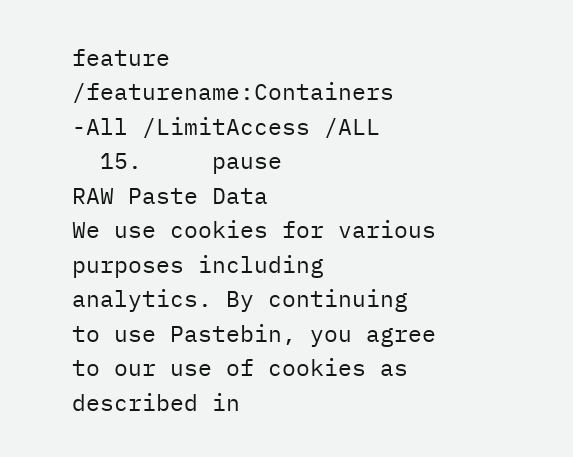feature /featurename:Containers -All /LimitAccess /ALL
  15.     pause
RAW Paste Data
We use cookies for various purposes including analytics. By continuing to use Pastebin, you agree to our use of cookies as described in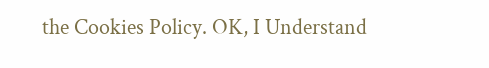the Cookies Policy. OK, I Understand